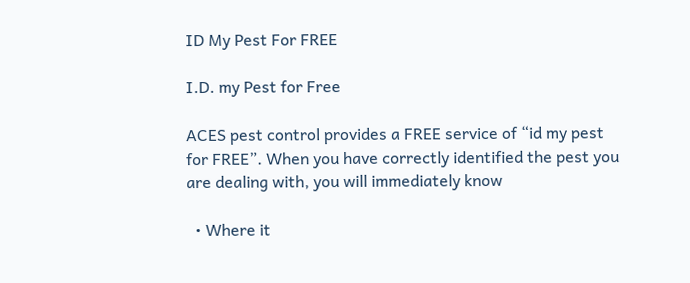ID My Pest For FREE

I.D. my Pest for Free

ACES pest control provides a FREE service of “id my pest for FREE”. When you have correctly identified the pest you are dealing with, you will immediately know

  • Where it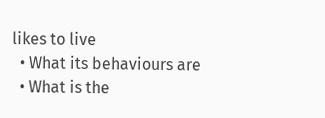likes to live
  • What its behaviours are
  • What is the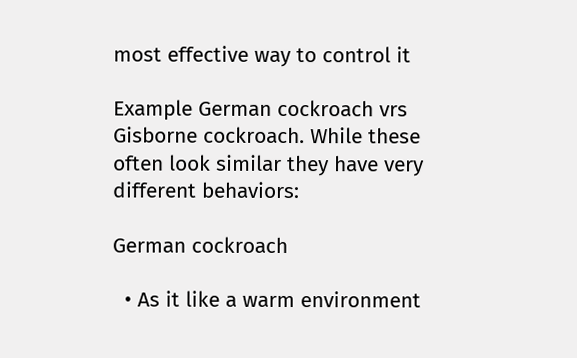most effective way to control it

Example German cockroach vrs Gisborne cockroach. While these often look similar they have very different behaviors:

German cockroach

  • As it like a warm environment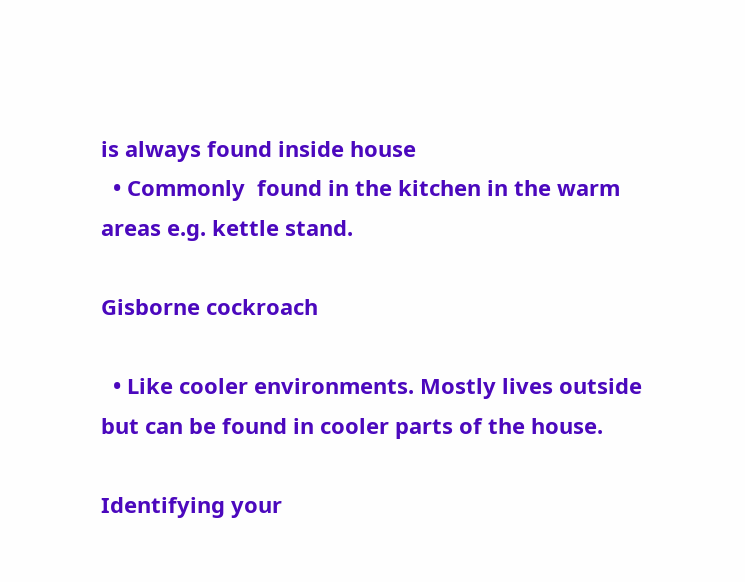is always found inside house
  • Commonly  found in the kitchen in the warm areas e.g. kettle stand.

Gisborne cockroach

  • Like cooler environments. Mostly lives outside but can be found in cooler parts of the house.

Identifying your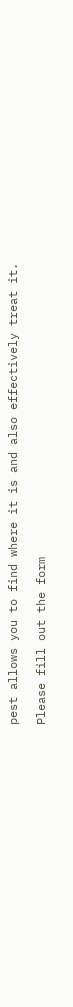pest allows you to find where it is and also effectively treat it.

Please fill out the form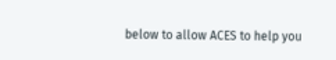below to allow ACES to help you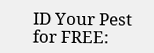ID Your Pest for FREE: